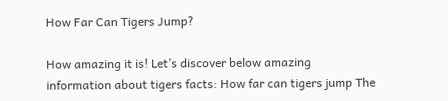How Far Can Tigers Jump?

How amazing it is! Let’s discover below amazing information about tigers facts: How far can tigers jump The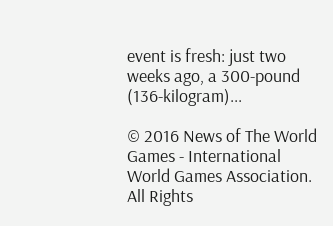event is fresh: just two weeks ago, a 300-pound (136-kilogram)...

© 2016 News of The World Games - International World Games Association. All Rights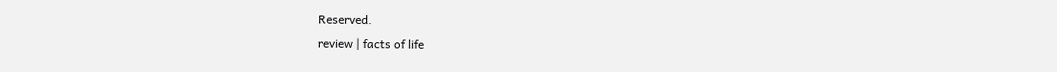Reserved.
review | facts of life